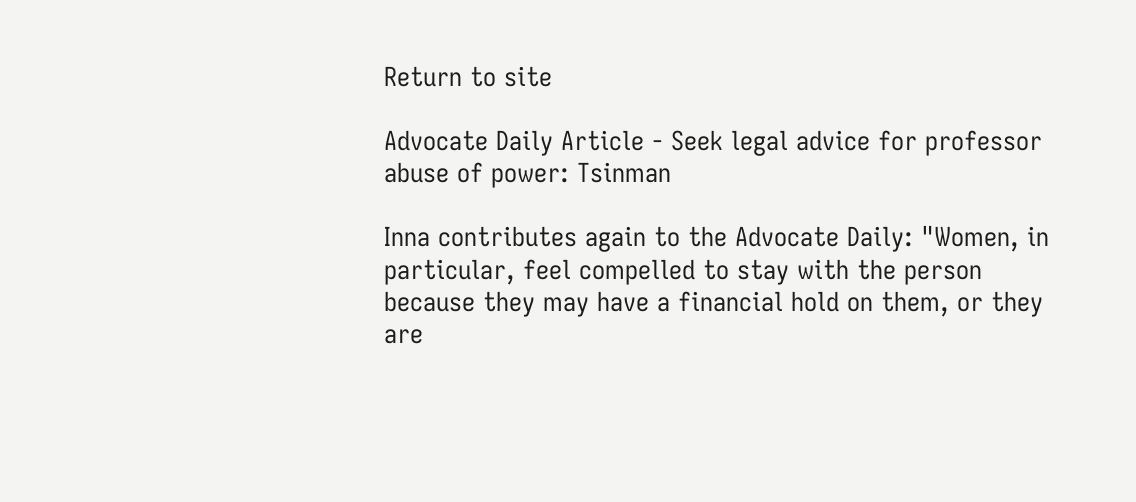Return to site

Advocate Daily Article - Seek legal advice for professor abuse of power: Tsinman

Inna contributes again to the Advocate Daily: "Women, in particular, feel compelled to stay with the person because they may have a financial hold on them, or they are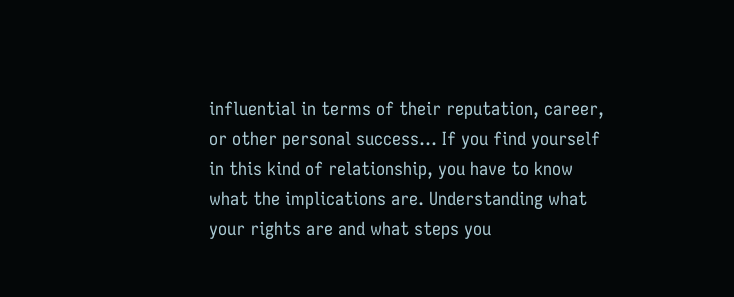influential in terms of their reputation, career, or other personal success... If you find yourself in this kind of relationship, you have to know what the implications are. Understanding what your rights are and what steps you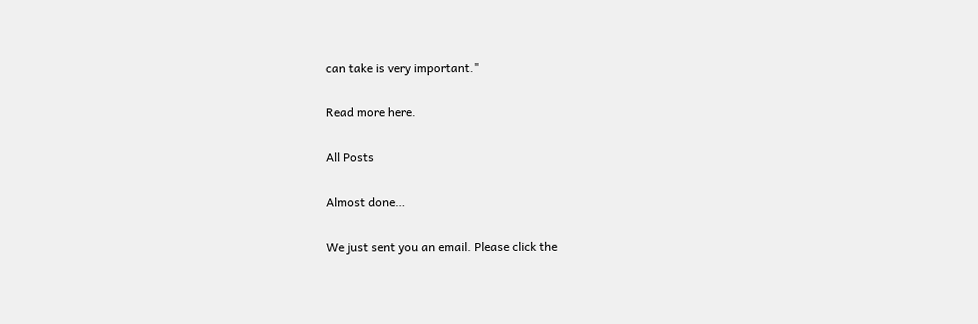can take is very important."

Read more here.

All Posts

Almost done…

We just sent you an email. Please click the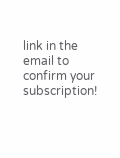link in the email to confirm your subscription!